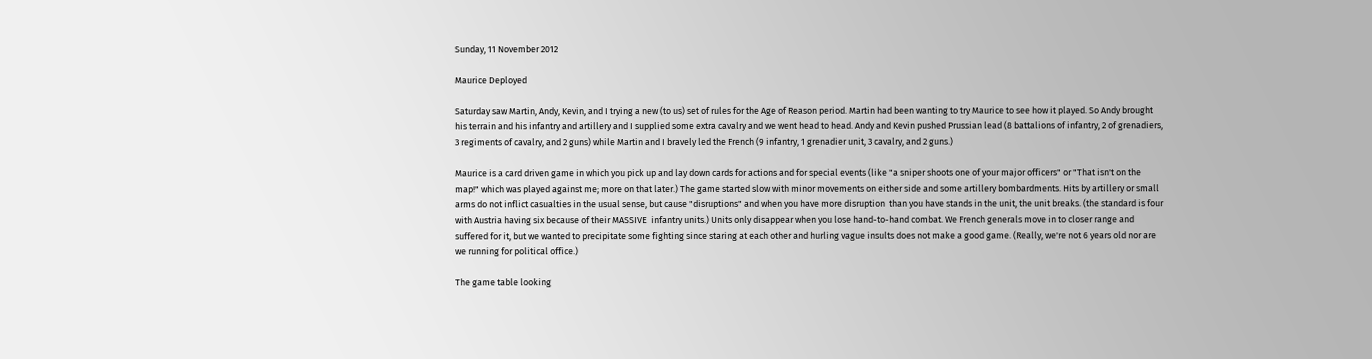Sunday, 11 November 2012

Maurice Deployed

Saturday saw Martin, Andy, Kevin, and I trying a new (to us) set of rules for the Age of Reason period. Martin had been wanting to try Maurice to see how it played. So Andy brought his terrain and his infantry and artillery and I supplied some extra cavalry and we went head to head. Andy and Kevin pushed Prussian lead (8 battalions of infantry, 2 of grenadiers, 3 regiments of cavalry, and 2 guns) while Martin and I bravely led the French (9 infantry, 1 grenadier unit, 3 cavalry, and 2 guns.)

Maurice is a card driven game in which you pick up and lay down cards for actions and for special events (like "a sniper shoots one of your major officers" or "That isn't on the map!" which was played against me; more on that later.) The game started slow with minor movements on either side and some artillery bombardments. Hits by artillery or small arms do not inflict casualties in the usual sense, but cause "disruptions" and when you have more disruption  than you have stands in the unit, the unit breaks. (the standard is four with Austria having six because of their MASSIVE  infantry units.) Units only disappear when you lose hand-to-hand combat. We French generals move in to closer range and suffered for it, but we wanted to precipitate some fighting since staring at each other and hurling vague insults does not make a good game. (Really, we're not 6 years old nor are we running for political office.)

The game table looking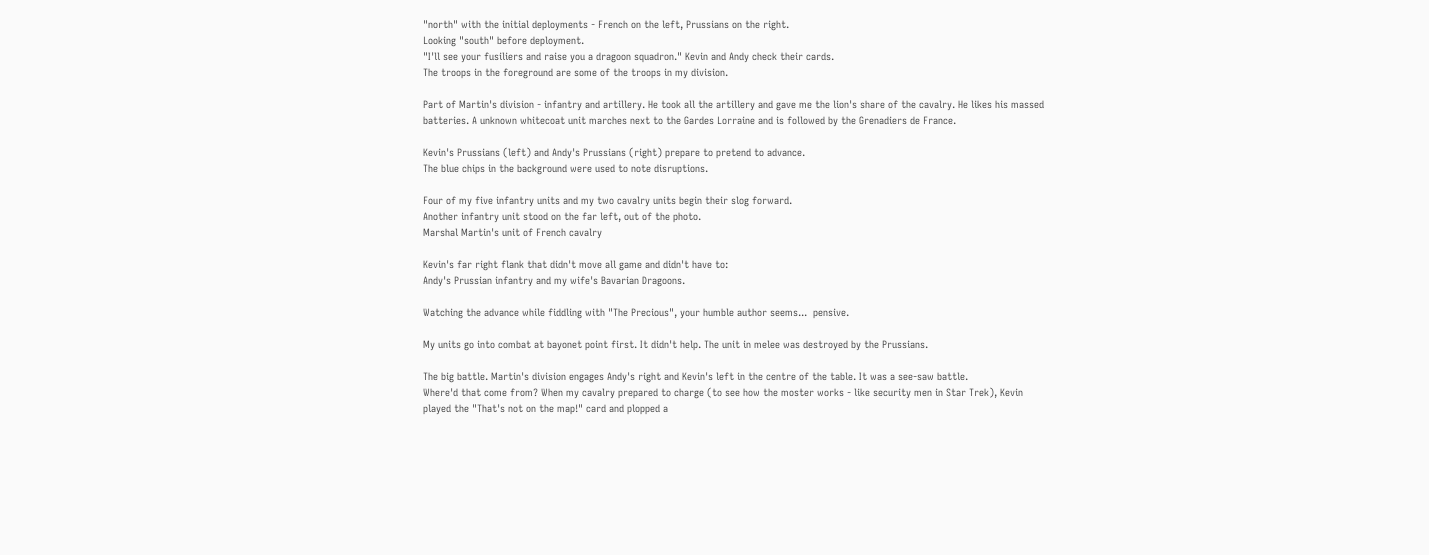"north" with the initial deployments - French on the left, Prussians on the right.
Looking "south" before deployment.
"I'll see your fusiliers and raise you a dragoon squadron." Kevin and Andy check their cards.
The troops in the foreground are some of the troops in my division.

Part of Martin's division - infantry and artillery. He took all the artillery and gave me the lion's share of the cavalry. He likes his massed batteries. A unknown whitecoat unit marches next to the Gardes Lorraine and is followed by the Grenadiers de France.

Kevin's Prussians (left) and Andy's Prussians (right) prepare to pretend to advance.
The blue chips in the background were used to note disruptions.

Four of my five infantry units and my two cavalry units begin their slog forward.
Another infantry unit stood on the far left, out of the photo.
Marshal Martin's unit of French cavalry

Kevin's far right flank that didn't move all game and didn't have to:
Andy's Prussian infantry and my wife's Bavarian Dragoons.

Watching the advance while fiddling with "The Precious", your humble author seems...  pensive.

My units go into combat at bayonet point first. It didn't help. The unit in melee was destroyed by the Prussians.

The big battle. Martin's division engages Andy's right and Kevin's left in the centre of the table. It was a see-saw battle.
Where'd that come from? When my cavalry prepared to charge (to see how the moster works - like security men in Star Trek), Kevin played the "That's not on the map!" card and plopped a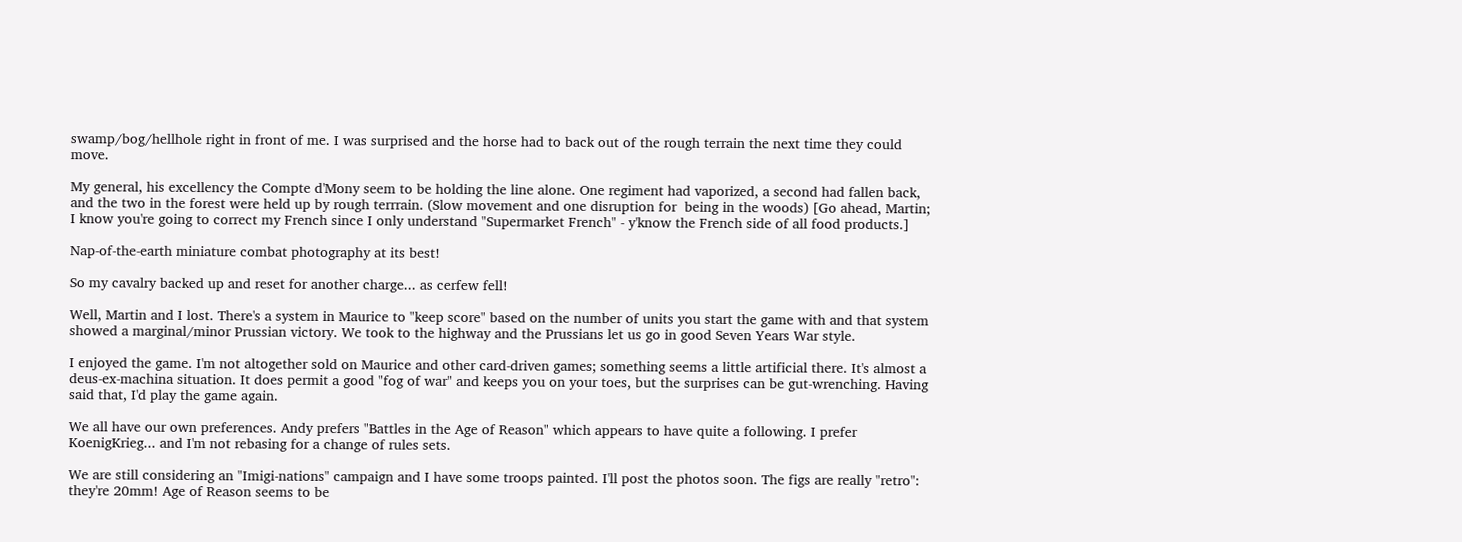swamp/bog/hellhole right in front of me. I was surprised and the horse had to back out of the rough terrain the next time they could move.

My general, his excellency the Compte d'Mony seem to be holding the line alone. One regiment had vaporized, a second had fallen back, and the two in the forest were held up by rough terrrain. (Slow movement and one disruption for  being in the woods) [Go ahead, Martin; I know you're going to correct my French since I only understand "Supermarket French" - y'know the French side of all food products.]

Nap-of-the-earth miniature combat photography at its best!

So my cavalry backed up and reset for another charge... as cerfew fell!

Well, Martin and I lost. There's a system in Maurice to "keep score" based on the number of units you start the game with and that system showed a marginal/minor Prussian victory. We took to the highway and the Prussians let us go in good Seven Years War style.

I enjoyed the game. I'm not altogether sold on Maurice and other card-driven games; something seems a little artificial there. It's almost a deus-ex-machina situation. It does permit a good "fog of war" and keeps you on your toes, but the surprises can be gut-wrenching. Having said that, I'd play the game again.

We all have our own preferences. Andy prefers "Battles in the Age of Reason" which appears to have quite a following. I prefer KoenigKrieg... and I'm not rebasing for a change of rules sets.

We are still considering an "Imigi-nations" campaign and I have some troops painted. I'll post the photos soon. The figs are really "retro": they're 20mm! Age of Reason seems to be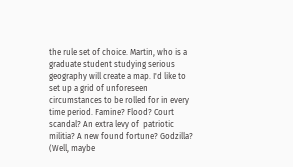the rule set of choice. Martin, who is a graduate student studying serious geography will create a map. I'd like to set up a grid of unforeseen circumstances to be rolled for in every time period. Famine? Flood? Court scandal? An extra levy of  patriotic militia? A new found fortune? Godzilla? (Well, maybe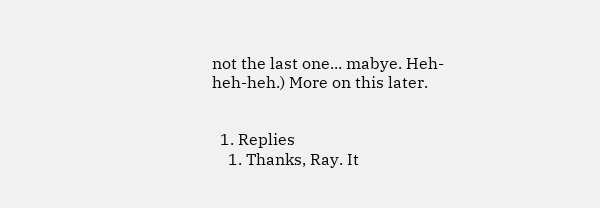not the last one... mabye. Heh-heh-heh.) More on this later.


  1. Replies
    1. Thanks, Ray. It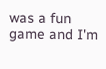was a fun game and I'm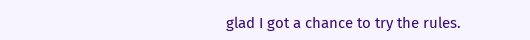glad I got a chance to try the rules.